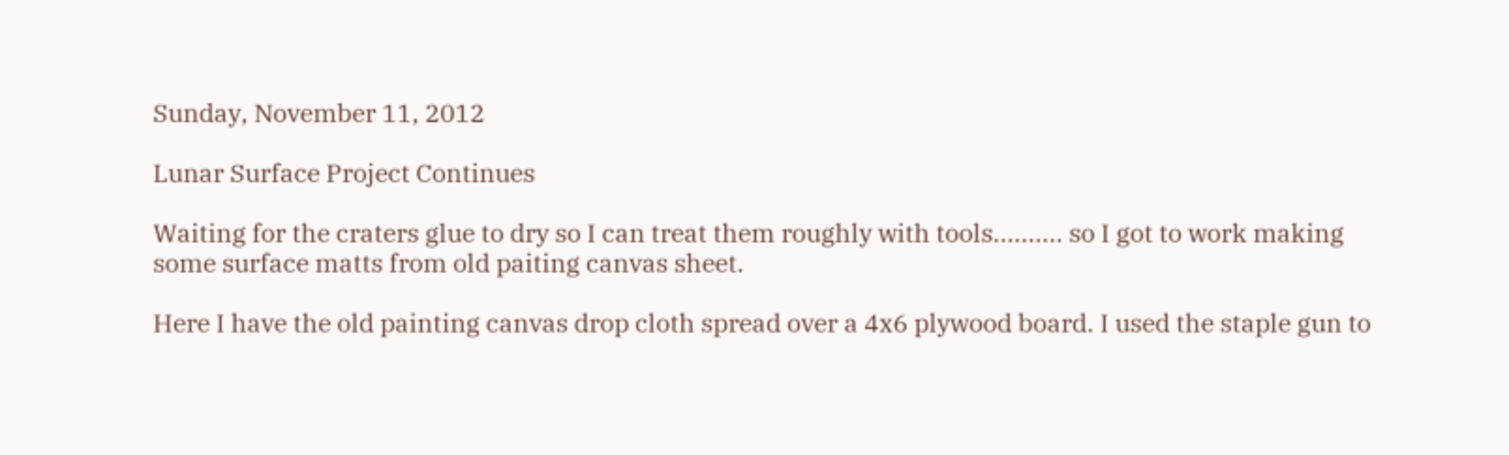Sunday, November 11, 2012

Lunar Surface Project Continues

Waiting for the craters glue to dry so I can treat them roughly with tools.......... so I got to work making some surface matts from old paiting canvas sheet.

Here I have the old painting canvas drop cloth spread over a 4x6 plywood board. I used the staple gun to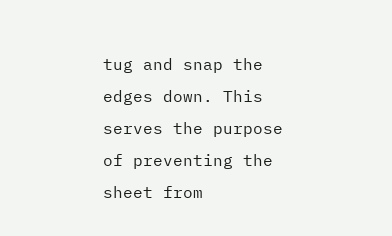tug and snap the edges down. This serves the purpose of preventing the sheet from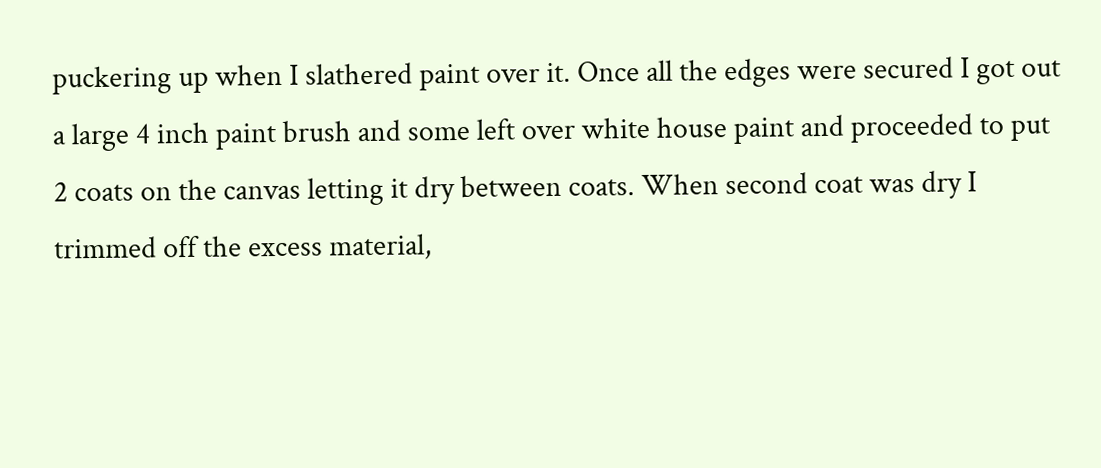puckering up when I slathered paint over it. Once all the edges were secured I got out a large 4 inch paint brush and some left over white house paint and proceeded to put 2 coats on the canvas letting it dry between coats. When second coat was dry I trimmed off the excess material,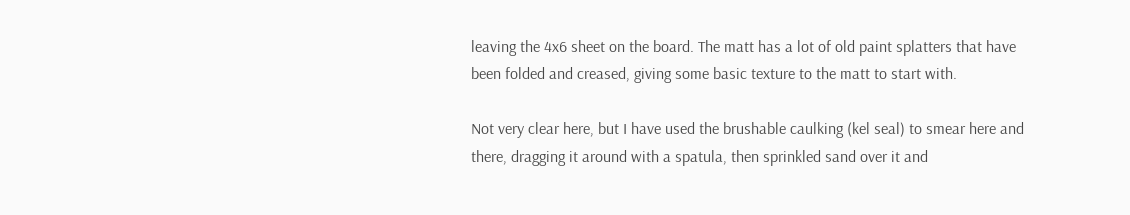leaving the 4x6 sheet on the board. The matt has a lot of old paint splatters that have been folded and creased, giving some basic texture to the matt to start with.

Not very clear here, but I have used the brushable caulking (kel seal) to smear here and there, dragging it around with a spatula, then sprinkled sand over it and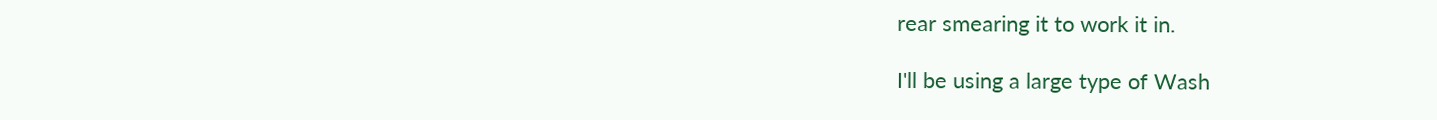rear smearing it to work it in.

I'll be using a large type of Wash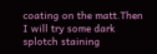coating on the matt.Then I will try some dark splotch staining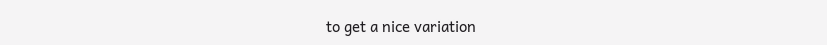to get a nice variation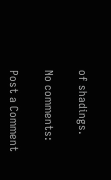of shadings.

No comments:

Post a Comment